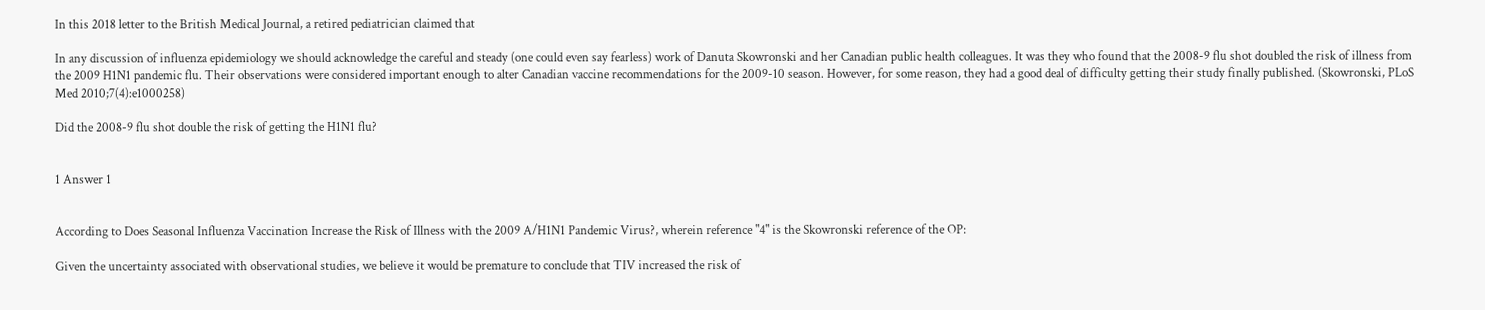In this 2018 letter to the British Medical Journal, a retired pediatrician claimed that

In any discussion of influenza epidemiology we should acknowledge the careful and steady (one could even say fearless) work of Danuta Skowronski and her Canadian public health colleagues. It was they who found that the 2008-9 flu shot doubled the risk of illness from the 2009 H1N1 pandemic flu. Their observations were considered important enough to alter Canadian vaccine recommendations for the 2009-10 season. However, for some reason, they had a good deal of difficulty getting their study finally published. (Skowronski, PLoS Med 2010;7(4):e1000258)

Did the 2008-9 flu shot double the risk of getting the H1N1 flu?


1 Answer 1


According to Does Seasonal Influenza Vaccination Increase the Risk of Illness with the 2009 A/H1N1 Pandemic Virus?, wherein reference "4" is the Skowronski reference of the OP:

Given the uncertainty associated with observational studies, we believe it would be premature to conclude that TIV increased the risk of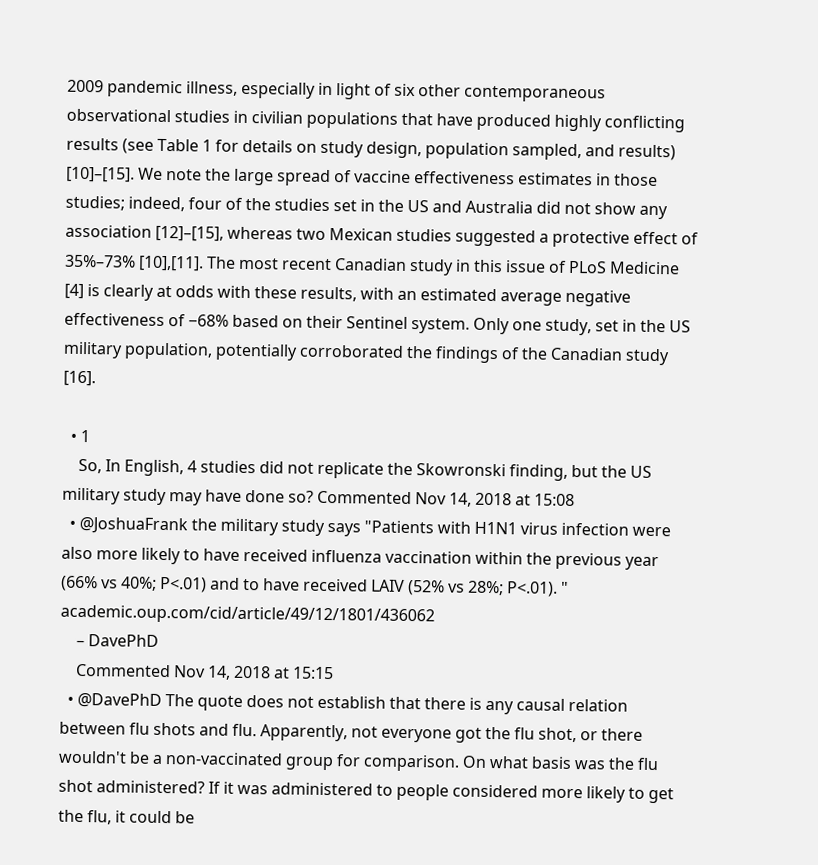2009 pandemic illness, especially in light of six other contemporaneous observational studies in civilian populations that have produced highly conflicting results (see Table 1 for details on study design, population sampled, and results) [10]–[15]. We note the large spread of vaccine effectiveness estimates in those studies; indeed, four of the studies set in the US and Australia did not show any association [12]–[15], whereas two Mexican studies suggested a protective effect of 35%–73% [10],[11]. The most recent Canadian study in this issue of PLoS Medicine [4] is clearly at odds with these results, with an estimated average negative effectiveness of −68% based on their Sentinel system. Only one study, set in the US military population, potentially corroborated the findings of the Canadian study [16].

  • 1
    So, In English, 4 studies did not replicate the Skowronski finding, but the US military study may have done so? Commented Nov 14, 2018 at 15:08
  • @JoshuaFrank the military study says "Patients with H1N1 virus infection were also more likely to have received influenza vaccination within the previous year (66% vs 40%; P<.01) and to have received LAIV (52% vs 28%; P<.01). " academic.oup.com/cid/article/49/12/1801/436062
    – DavePhD
    Commented Nov 14, 2018 at 15:15
  • @DavePhD The quote does not establish that there is any causal relation between flu shots and flu. Apparently, not everyone got the flu shot, or there wouldn't be a non-vaccinated group for comparison. On what basis was the flu shot administered? If it was administered to people considered more likely to get the flu, it could be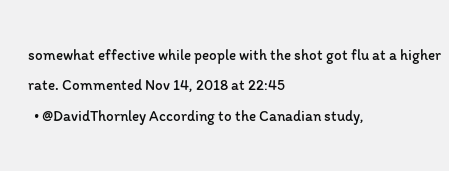somewhat effective while people with the shot got flu at a higher rate. Commented Nov 14, 2018 at 22:45
  • @DavidThornley According to the Canadian study,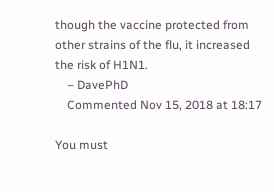though the vaccine protected from other strains of the flu, it increased the risk of H1N1.
    – DavePhD
    Commented Nov 15, 2018 at 18:17

You must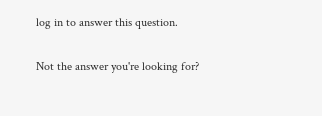log in to answer this question.

Not the answer you're looking for?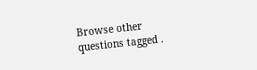Browse other questions tagged .